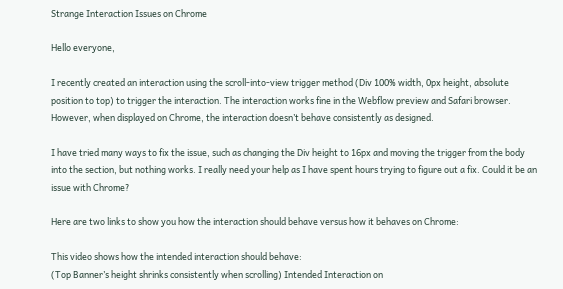Strange Interaction Issues on Chrome

Hello everyone,

I recently created an interaction using the scroll-into-view trigger method (Div 100% width, 0px height, absolute position to top) to trigger the interaction. The interaction works fine in the Webflow preview and Safari browser. However, when displayed on Chrome, the interaction doesn’t behave consistently as designed.

I have tried many ways to fix the issue, such as changing the Div height to 16px and moving the trigger from the body into the section, but nothing works. I really need your help as I have spent hours trying to figure out a fix. Could it be an issue with Chrome?

Here are two links to show you how the interaction should behave versus how it behaves on Chrome:

This video shows how the intended interaction should behave:
(Top Banner’s height shrinks consistently when scrolling) Intended Interaction on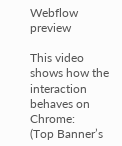Webflow preview

This video shows how the interaction behaves on Chrome:
(Top Banner’s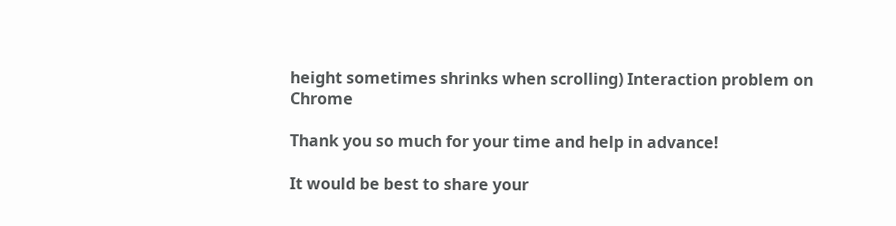height sometimes shrinks when scrolling) Interaction problem on Chrome

Thank you so much for your time and help in advance!

It would be best to share your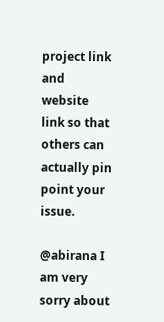project link and website link so that others can actually pin point your issue.

@abirana I am very sorry about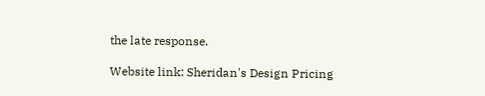the late response.

Website link: Sheridan's Design Pricing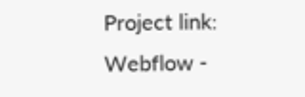Project link: Webflow -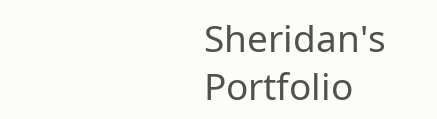Sheridan's Portfolio